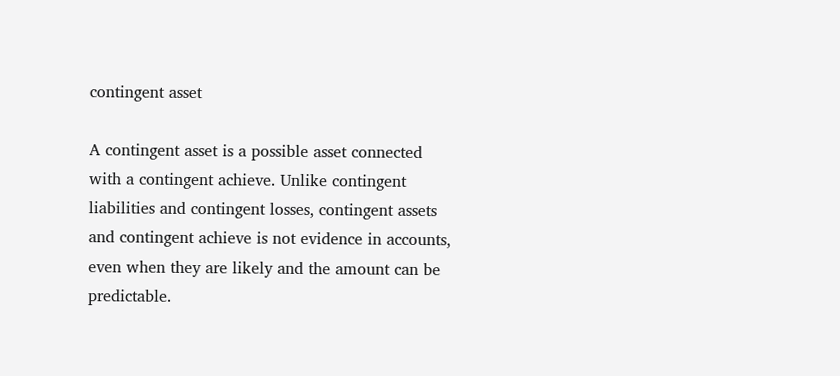contingent asset

A contingent asset is a possible asset connected with a contingent achieve. Unlike contingent liabilities and contingent losses, contingent assets and contingent achieve is not evidence in accounts, even when they are likely and the amount can be predictable.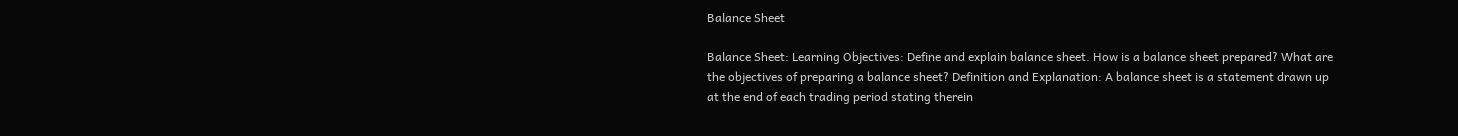Balance Sheet

Balance Sheet: Learning Objectives: Define and explain balance sheet. How is a balance sheet prepared? What are the objectives of preparing a balance sheet? Definition and Explanation: A balance sheet is a statement drawn up at the end of each trading period stating therein